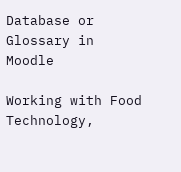Database or Glossary in Moodle

Working with Food Technology,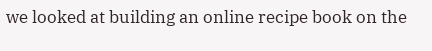we looked at building an online recipe book on the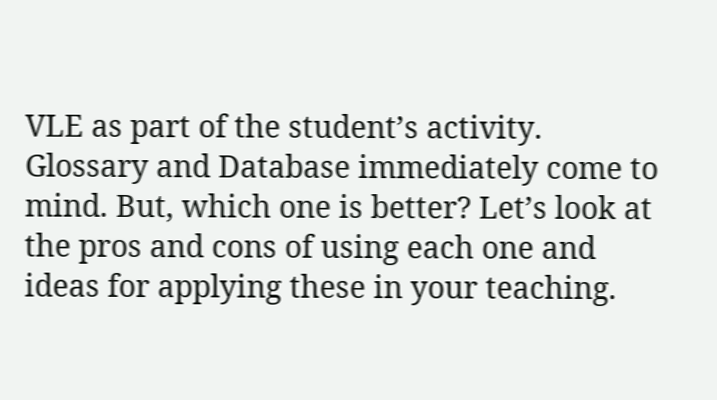VLE as part of the student’s activity. Glossary and Database immediately come to mind. But, which one is better? Let’s look at the pros and cons of using each one and ideas for applying these in your teaching.